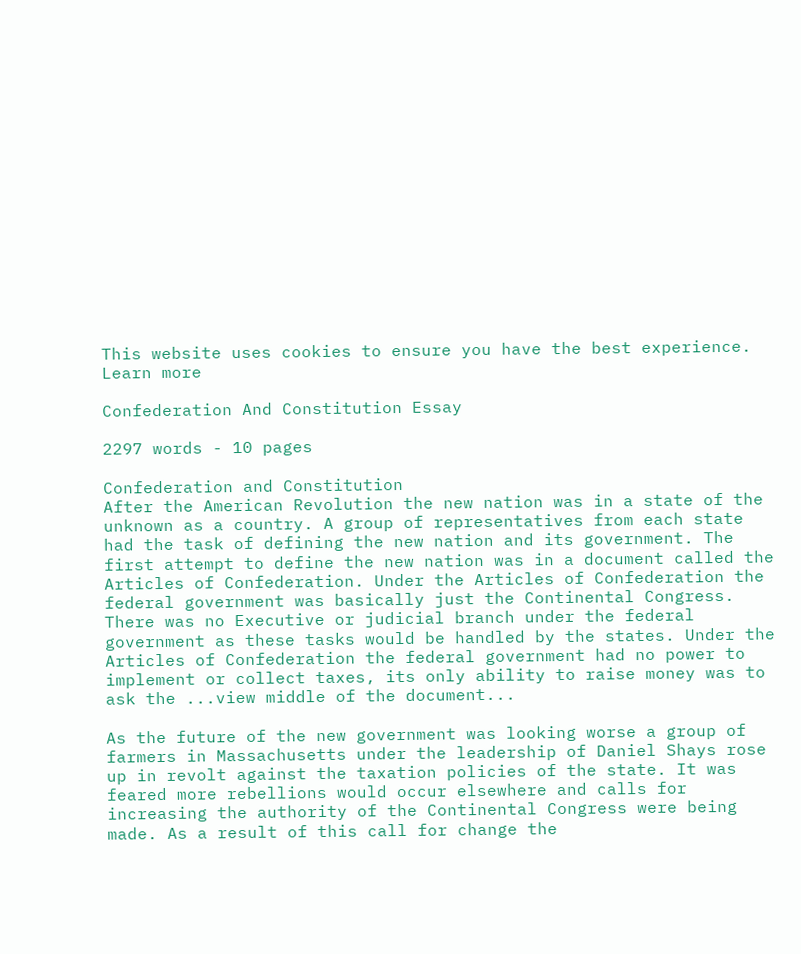This website uses cookies to ensure you have the best experience. Learn more

Confederation And Constitution Essay

2297 words - 10 pages

Confederation and Constitution
After the American Revolution the new nation was in a state of the unknown as a country. A group of representatives from each state had the task of defining the new nation and its government. The first attempt to define the new nation was in a document called the Articles of Confederation. Under the Articles of Confederation the federal government was basically just the Continental Congress. There was no Executive or judicial branch under the federal government as these tasks would be handled by the states. Under the Articles of Confederation the federal government had no power to implement or collect taxes, its only ability to raise money was to ask the ...view middle of the document...

As the future of the new government was looking worse a group of farmers in Massachusetts under the leadership of Daniel Shays rose up in revolt against the taxation policies of the state. It was feared more rebellions would occur elsewhere and calls for increasing the authority of the Continental Congress were being made. As a result of this call for change the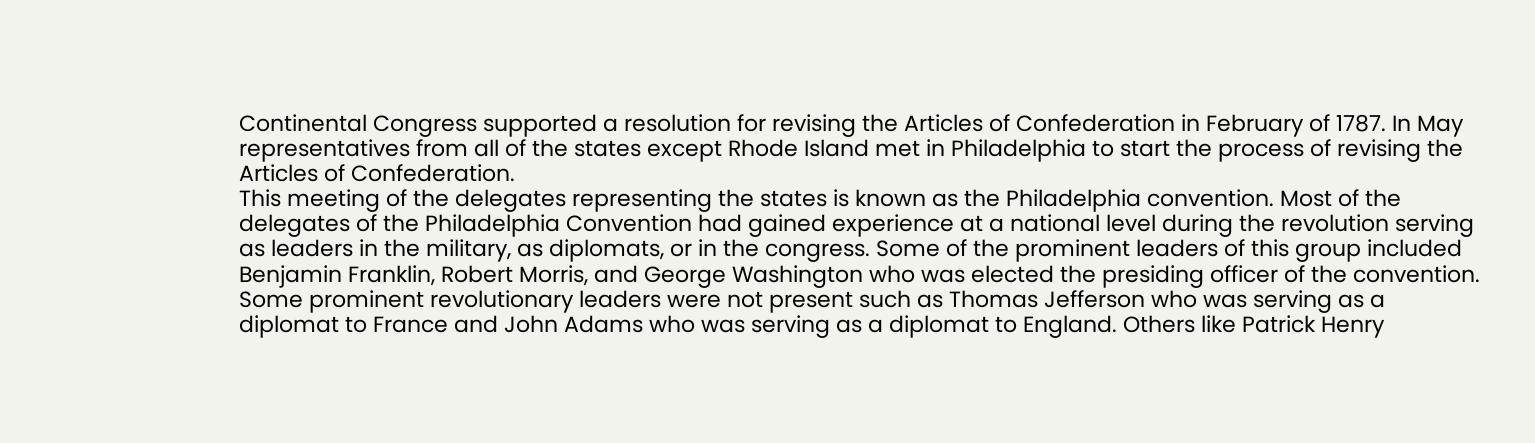Continental Congress supported a resolution for revising the Articles of Confederation in February of 1787. In May representatives from all of the states except Rhode Island met in Philadelphia to start the process of revising the Articles of Confederation.
This meeting of the delegates representing the states is known as the Philadelphia convention. Most of the delegates of the Philadelphia Convention had gained experience at a national level during the revolution serving as leaders in the military, as diplomats, or in the congress. Some of the prominent leaders of this group included Benjamin Franklin, Robert Morris, and George Washington who was elected the presiding officer of the convention. Some prominent revolutionary leaders were not present such as Thomas Jefferson who was serving as a diplomat to France and John Adams who was serving as a diplomat to England. Others like Patrick Henry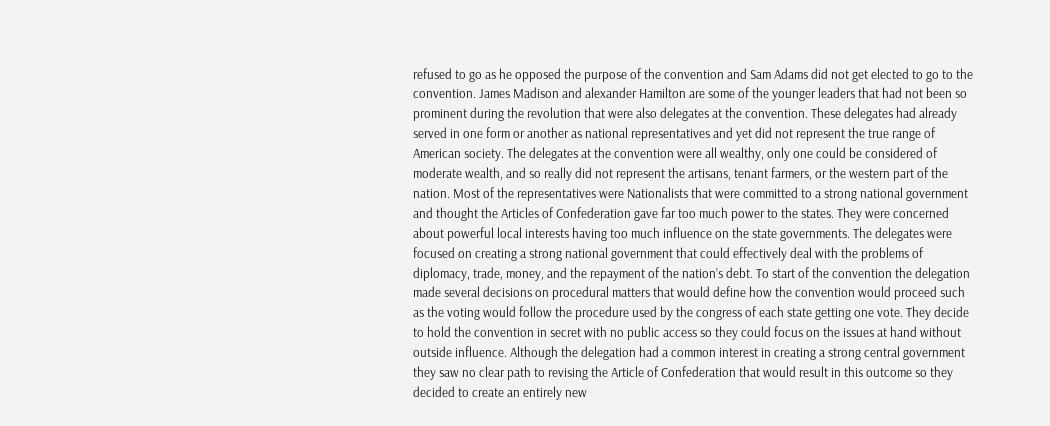refused to go as he opposed the purpose of the convention and Sam Adams did not get elected to go to the convention. James Madison and alexander Hamilton are some of the younger leaders that had not been so prominent during the revolution that were also delegates at the convention. These delegates had already served in one form or another as national representatives and yet did not represent the true range of American society. The delegates at the convention were all wealthy, only one could be considered of moderate wealth, and so really did not represent the artisans, tenant farmers, or the western part of the nation. Most of the representatives were Nationalists that were committed to a strong national government and thought the Articles of Confederation gave far too much power to the states. They were concerned about powerful local interests having too much influence on the state governments. The delegates were focused on creating a strong national government that could effectively deal with the problems of diplomacy, trade, money, and the repayment of the nation’s debt. To start of the convention the delegation made several decisions on procedural matters that would define how the convention would proceed such as the voting would follow the procedure used by the congress of each state getting one vote. They decide to hold the convention in secret with no public access so they could focus on the issues at hand without outside influence. Although the delegation had a common interest in creating a strong central government they saw no clear path to revising the Article of Confederation that would result in this outcome so they decided to create an entirely new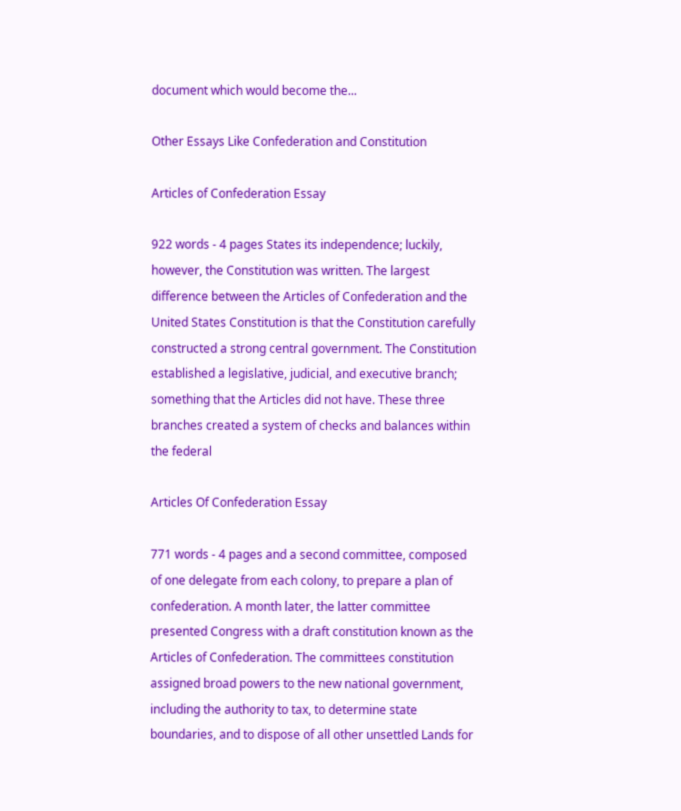document which would become the...

Other Essays Like Confederation and Constitution

Articles of Confederation Essay

922 words - 4 pages States its independence; luckily, however, the Constitution was written. The largest difference between the Articles of Confederation and the United States Constitution is that the Constitution carefully constructed a strong central government. The Constitution established a legislative, judicial, and executive branch; something that the Articles did not have. These three branches created a system of checks and balances within the federal

Articles Of Confederation Essay

771 words - 4 pages and a second committee, composed of one delegate from each colony, to prepare a plan of confederation. A month later, the latter committee presented Congress with a draft constitution known as the Articles of Confederation. The committees constitution assigned broad powers to the new national government, including the authority to tax, to determine state boundaries, and to dispose of all other unsettled Lands for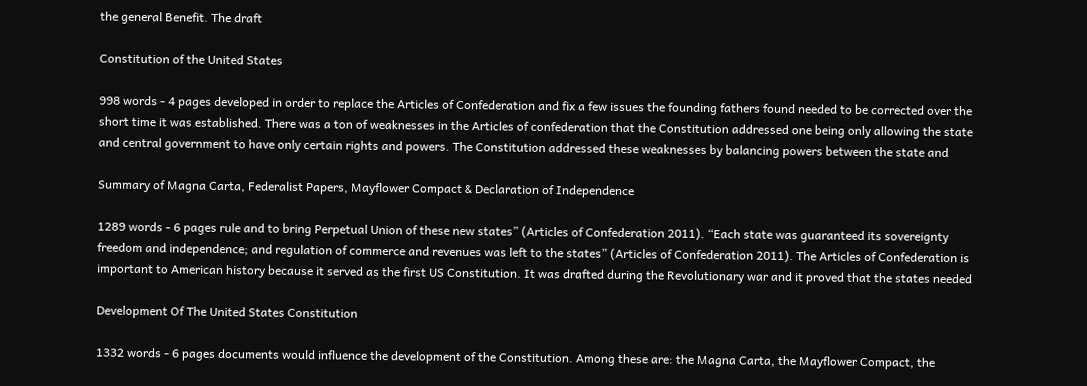the general Benefit. The draft

Constitution of the United States

998 words - 4 pages developed in order to replace the Articles of Confederation and fix a few issues the founding fathers found needed to be corrected over the short time it was established. There was a ton of weaknesses in the Articles of confederation that the Constitution addressed one being only allowing the state and central government to have only certain rights and powers. The Constitution addressed these weaknesses by balancing powers between the state and

Summary of Magna Carta, Federalist Papers, Mayflower Compact & Declaration of Independence

1289 words - 6 pages rule and to bring Perpetual Union of these new states” (Articles of Confederation 2011). “Each state was guaranteed its sovereignty freedom and independence; and regulation of commerce and revenues was left to the states” (Articles of Confederation 2011). The Articles of Confederation is important to American history because it served as the first US Constitution. It was drafted during the Revolutionary war and it proved that the states needed

Development Of The United States Constitution

1332 words - 6 pages documents would influence the development of the Constitution. Among these are: the Magna Carta, the Mayflower Compact, the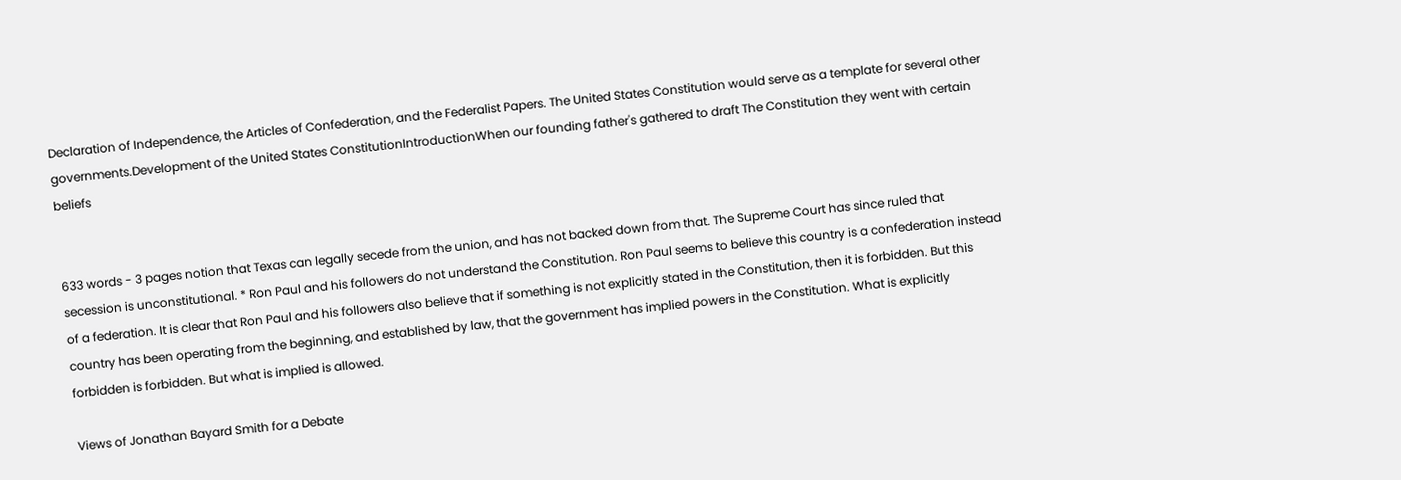Declaration of Independence, the Articles of Confederation, and the Federalist Papers. The United States Constitution would serve as a template for several other governments.Development of the United States ConstitutionIntroductionWhen our founding father's gathered to draft The Constitution they went with certain beliefs


633 words - 3 pages notion that Texas can legally secede from the union, and has not backed down from that. The Supreme Court has since ruled that secession is unconstitutional. * Ron Paul and his followers do not understand the Constitution. Ron Paul seems to believe this country is a confederation instead of a federation. It is clear that Ron Paul and his followers also believe that if something is not explicitly stated in the Constitution, then it is forbidden. But this country has been operating from the beginning, and established by law, that the government has implied powers in the Constitution. What is explicitly forbidden is forbidden. But what is implied is allowed.

Views of Jonathan Bayard Smith for a Debate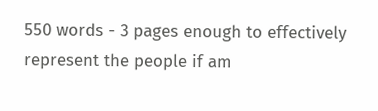550 words - 3 pages enough to effectively represent the people if am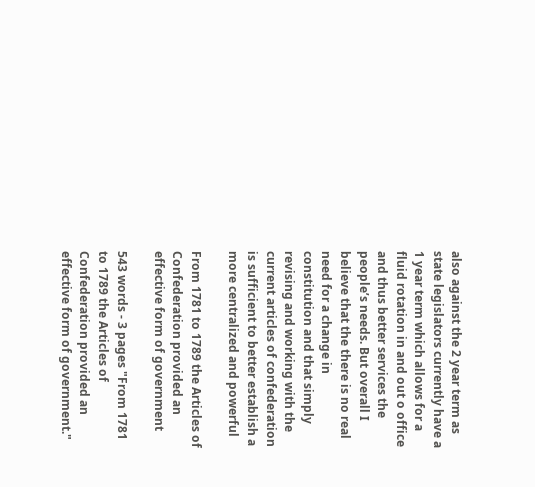also against the 2 year term as state legislators currently have a 1 year term which allows for a fluid rotation in and out o office and thus better services the people’s needs. But overall I believe that the there is no real need for a change in constitution and that simply revising and working with the current articles of confederation is sufficient to better establish a more centralized and powerful

From 1781 to 1789 the Articles of Confederation provided an effective form of government

543 words - 3 pages "From 1781 to 1789 the Articles of Confederation provided an effective form of government."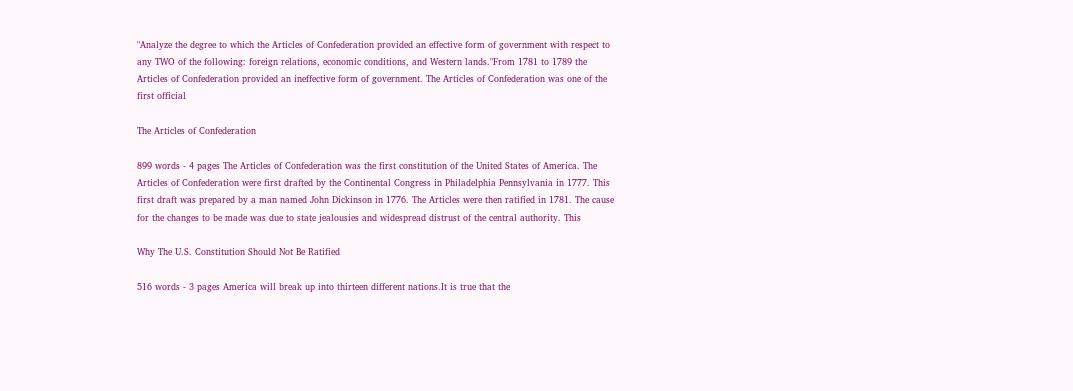"Analyze the degree to which the Articles of Confederation provided an effective form of government with respect to any TWO of the following: foreign relations, economic conditions, and Western lands."From 1781 to 1789 the Articles of Confederation provided an ineffective form of government. The Articles of Confederation was one of the first official

The Articles of Confederation

899 words - 4 pages The Articles of Confederation was the first constitution of the United States of America. The Articles of Confederation were first drafted by the Continental Congress in Philadelphia Pennsylvania in 1777. This first draft was prepared by a man named John Dickinson in 1776. The Articles were then ratified in 1781. The cause for the changes to be made was due to state jealousies and widespread distrust of the central authority. This

Why The U.S. Constitution Should Not Be Ratified

516 words - 3 pages America will break up into thirteen different nations.It is true that the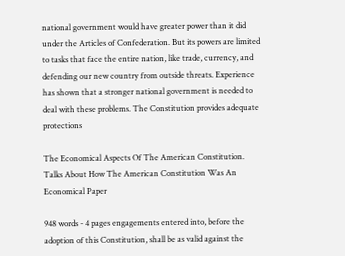national government would have greater power than it did under the Articles of Confederation. But its powers are limited to tasks that face the entire nation, like trade, currency, and defending our new country from outside threats. Experience has shown that a stronger national government is needed to deal with these problems. The Constitution provides adequate protections

The Economical Aspects Of The American Constitution. Talks About How The American Constitution Was An Economical Paper

948 words - 4 pages engagements entered into, before the adoption of this Constitution, shall be as valid against the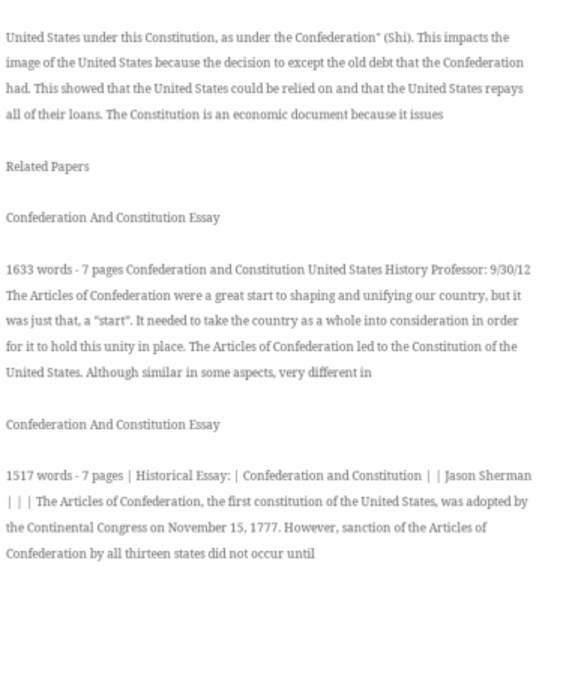United States under this Constitution, as under the Confederation" (Shi). This impacts the image of the United States because the decision to except the old debt that the Confederation had. This showed that the United States could be relied on and that the United States repays all of their loans. The Constitution is an economic document because it issues

Related Papers

Confederation And Constitution Essay

1633 words - 7 pages Confederation and Constitution United States History Professor: 9/30/12 The Articles of Confederation were a great start to shaping and unifying our country, but it was just that, a “start”. It needed to take the country as a whole into consideration in order for it to hold this unity in place. The Articles of Confederation led to the Constitution of the United States. Although similar in some aspects, very different in

Confederation And Constitution Essay

1517 words - 7 pages | Historical Essay: | Confederation and Constitution | | Jason Sherman | | | The Articles of Confederation, the first constitution of the United States, was adopted by the Continental Congress on November 15, 1777. However, sanction of the Articles of Confederation by all thirteen states did not occur until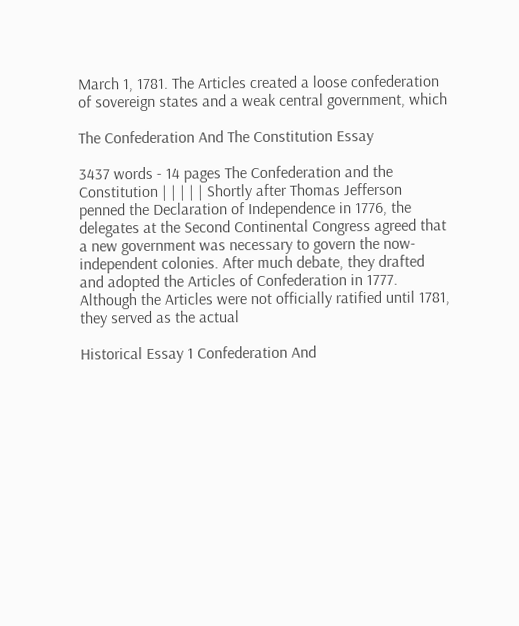March 1, 1781. The Articles created a loose confederation of sovereign states and a weak central government, which

The Confederation And The Constitution Essay

3437 words - 14 pages The Confederation and the Constitution | | | | | Shortly after Thomas Jefferson penned the Declaration of Independence in 1776, the delegates at the Second Continental Congress agreed that a new government was necessary to govern the now-independent colonies. After much debate, they drafted and adopted the Articles of Confederation in 1777. Although the Articles were not officially ratified until 1781, they served as the actual

Historical Essay 1 Confederation And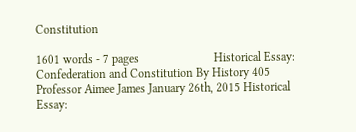Constitution

1601 words - 7 pages                         Historical Essay: Confederation and Constitution By History 405 Professor Aimee James January 26th, 2015 Historical Essay: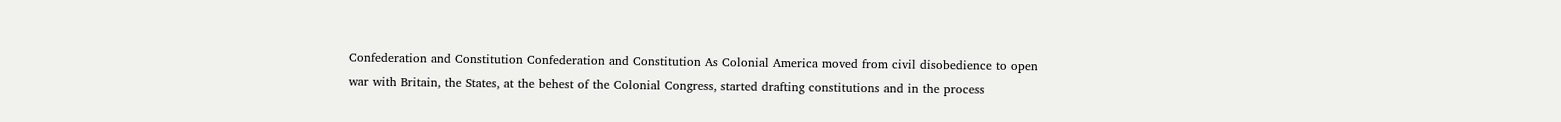Confederation and Constitution Confederation and Constitution As Colonial America moved from civil disobedience to open war with Britain, the States, at the behest of the Colonial Congress, started drafting constitutions and in the process